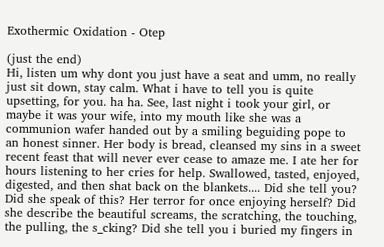Exothermic Oxidation - Otep

(just the end)
Hi, listen um why dont you just have a seat and umm, no really just sit down, stay calm. What i have to tell you is quite upsetting, for you. ha ha. See, last night i took your girl, or maybe it was your wife, into my mouth like she was a communion wafer handed out by a smiling beguiding pope to an honest sinner. Her body is bread, cleansed my sins in a sweet recent feast that will never ever cease to amaze me. I ate her for hours listening to her cries for help. Swallowed, tasted, enjoyed, digested, and then shat back on the blankets.... Did she tell you? Did she speak of this? Her terror for once enjoying herself? Did she describe the beautiful screams, the scratching, the touching, the pulling, the s_cking? Did she tell you i buried my fingers in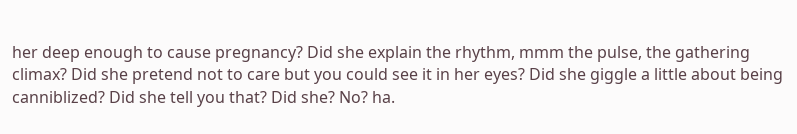her deep enough to cause pregnancy? Did she explain the rhythm, mmm the pulse, the gathering climax? Did she pretend not to care but you could see it in her eyes? Did she giggle a little about being canniblized? Did she tell you that? Did she? No? ha.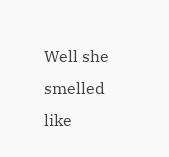Well she smelled like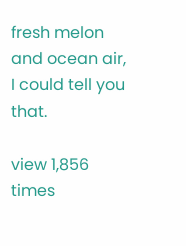fresh melon and ocean air, I could tell you that.

view 1,856 times